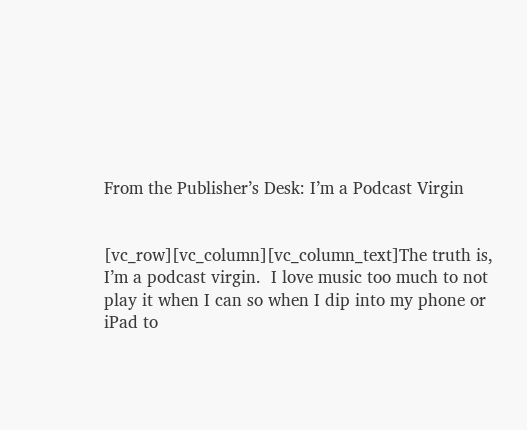From the Publisher’s Desk: I’m a Podcast Virgin


[vc_row][vc_column][vc_column_text]The truth is, I’m a podcast virgin.  I love music too much to not play it when I can so when I dip into my phone or iPad to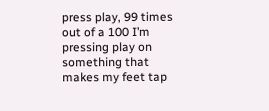press play, 99 times out of a 100 I’m pressing play on something that makes my feet tap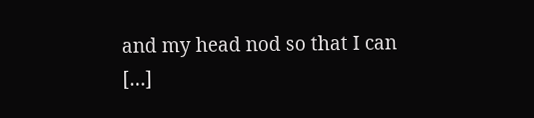and my head nod so that I can […]